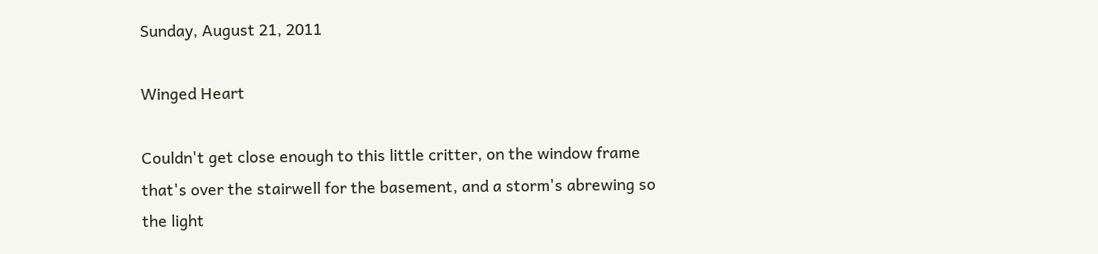Sunday, August 21, 2011

Winged Heart

Couldn't get close enough to this little critter, on the window frame that's over the stairwell for the basement, and a storm's abrewing so the light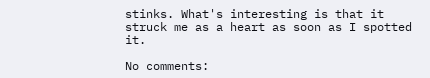stinks. What's interesting is that it struck me as a heart as soon as I spotted it.

No comments: